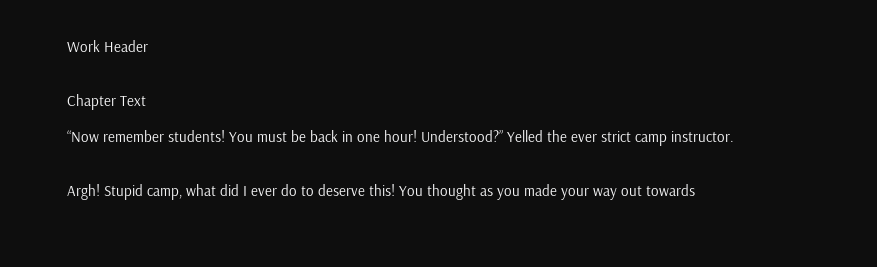Work Header


Chapter Text

“Now remember students! You must be back in one hour! Understood?” Yelled the ever strict camp instructor.


Argh! Stupid camp, what did I ever do to deserve this! You thought as you made your way out towards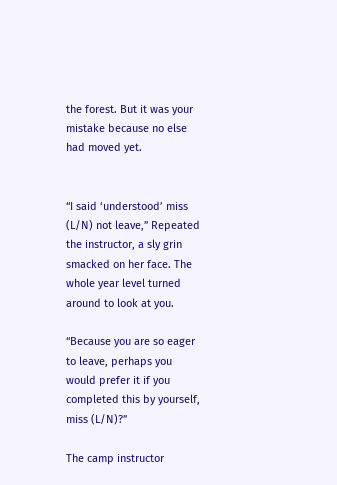the forest. But it was your mistake because no else had moved yet.


“I said ‘understood’ miss (L/N) not leave,” Repeated the instructor, a sly grin smacked on her face. The whole year level turned around to look at you.

“Because you are so eager to leave, perhaps you would prefer it if you completed this by yourself, miss (L/N)?”

The camp instructor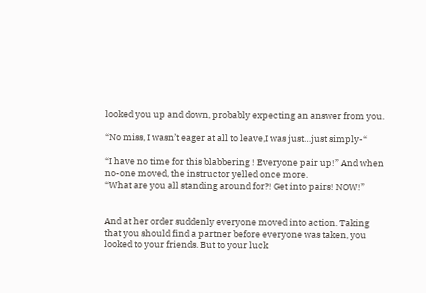looked you up and down, probably expecting an answer from you.

“No miss, I wasn’t eager at all to leave,I was just…just simply-“

“I have no time for this blabbering ! Everyone pair up!” And when no-one moved, the instructor yelled once more.
“What are you all standing around for?! Get into pairs! NOW!”


And at her order suddenly everyone moved into action. Taking that you should find a partner before everyone was taken, you looked to your friends. But to your luck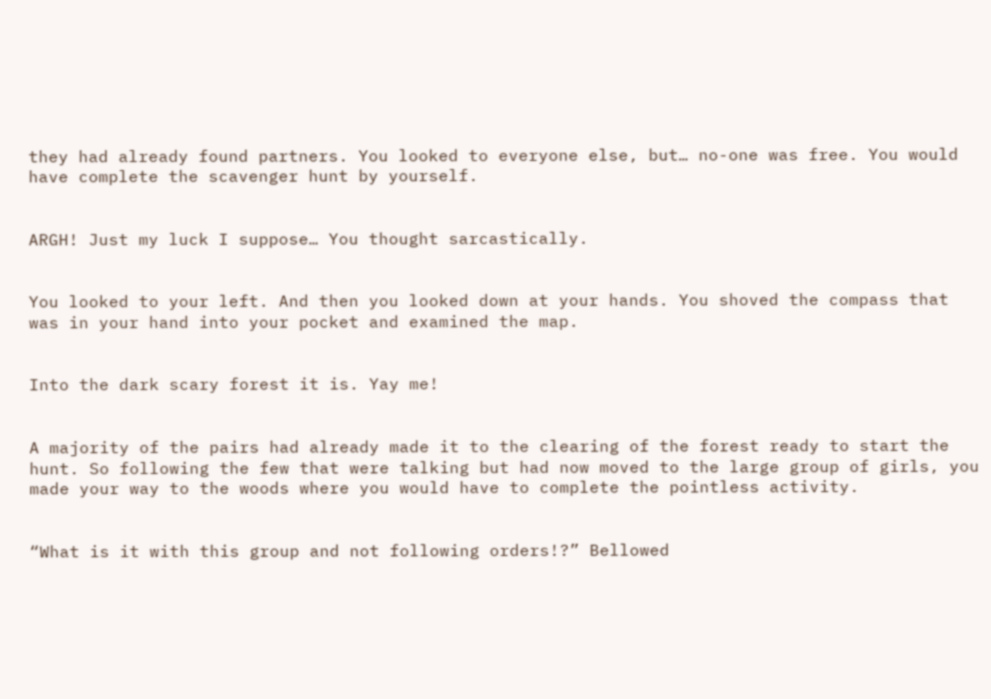they had already found partners. You looked to everyone else, but… no-one was free. You would have complete the scavenger hunt by yourself.


ARGH! Just my luck I suppose… You thought sarcastically.


You looked to your left. And then you looked down at your hands. You shoved the compass that was in your hand into your pocket and examined the map.


Into the dark scary forest it is. Yay me!


A majority of the pairs had already made it to the clearing of the forest ready to start the hunt. So following the few that were talking but had now moved to the large group of girls, you made your way to the woods where you would have to complete the pointless activity.


“What is it with this group and not following orders!?” Bellowed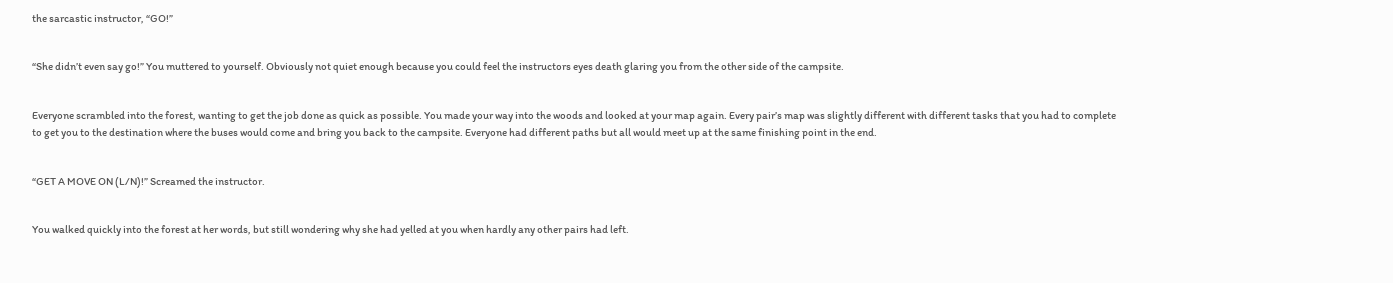the sarcastic instructor, “GO!”


“She didn’t even say go!” You muttered to yourself. Obviously not quiet enough because you could feel the instructors eyes death glaring you from the other side of the campsite.


Everyone scrambled into the forest, wanting to get the job done as quick as possible. You made your way into the woods and looked at your map again. Every pair’s map was slightly different with different tasks that you had to complete to get you to the destination where the buses would come and bring you back to the campsite. Everyone had different paths but all would meet up at the same finishing point in the end.


“GET A MOVE ON (L/N)!” Screamed the instructor.


You walked quickly into the forest at her words, but still wondering why she had yelled at you when hardly any other pairs had left.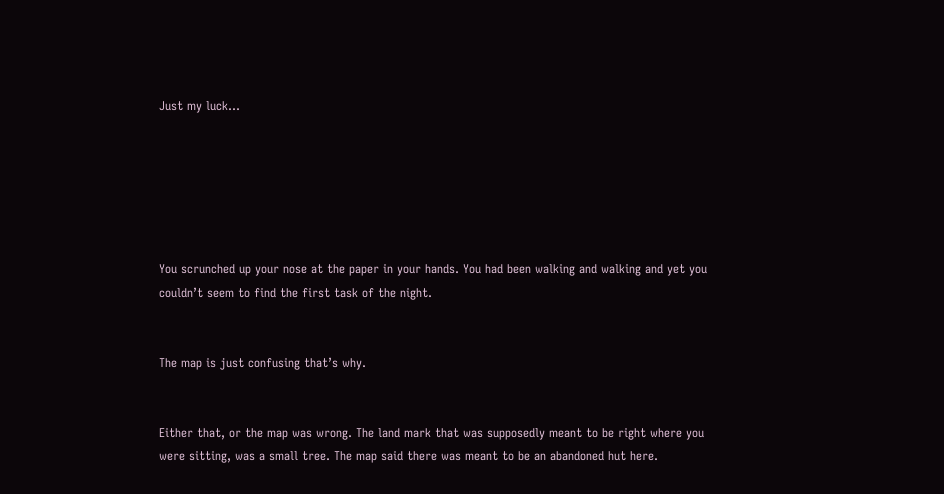Just my luck…






You scrunched up your nose at the paper in your hands. You had been walking and walking and yet you couldn’t seem to find the first task of the night.


The map is just confusing that’s why.


Either that, or the map was wrong. The land mark that was supposedly meant to be right where you were sitting, was a small tree. The map said there was meant to be an abandoned hut here.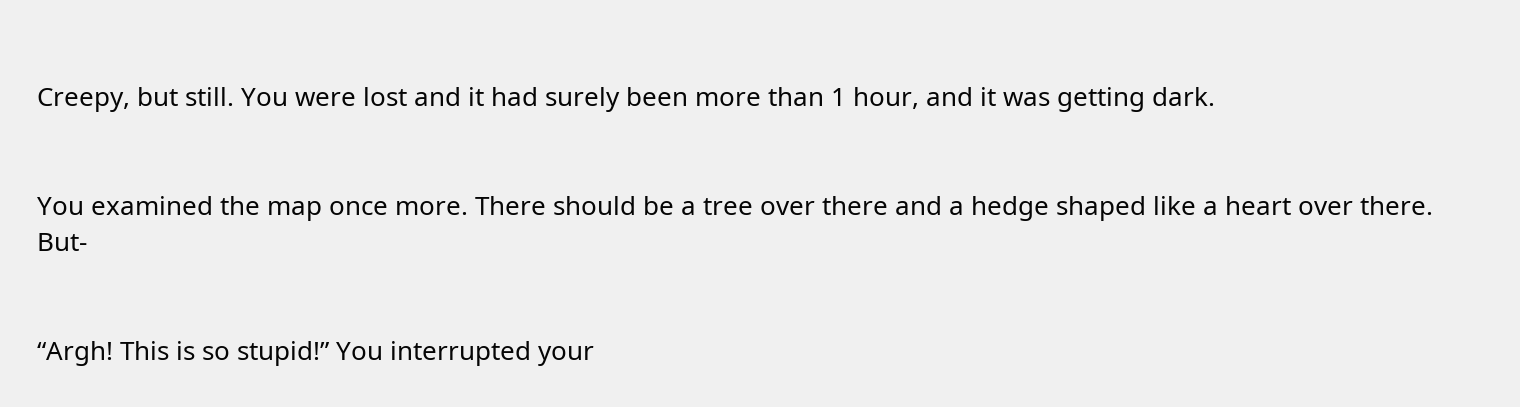Creepy, but still. You were lost and it had surely been more than 1 hour, and it was getting dark.


You examined the map once more. There should be a tree over there and a hedge shaped like a heart over there. But-


“Argh! This is so stupid!” You interrupted your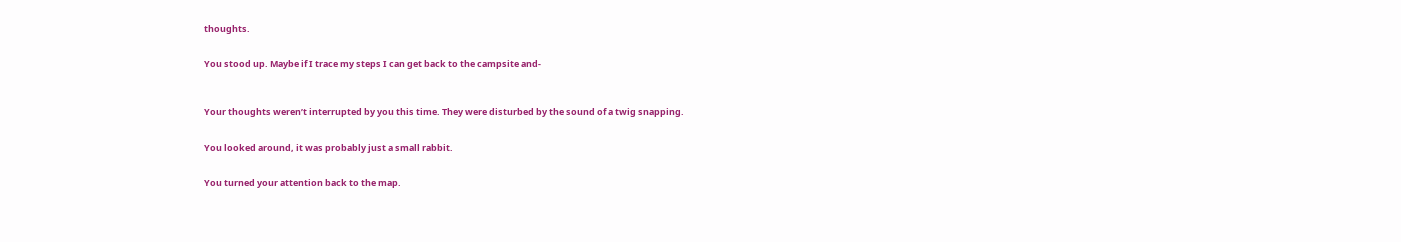thoughts.


You stood up. Maybe if I trace my steps I can get back to the campsite and-



Your thoughts weren’t interrupted by you this time. They were disturbed by the sound of a twig snapping.


You looked around, it was probably just a small rabbit.


You turned your attention back to the map.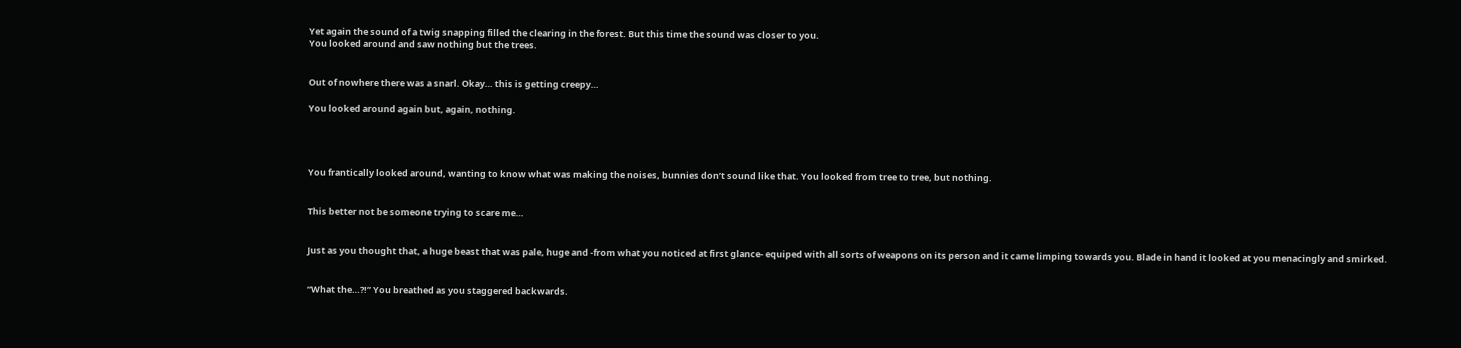Yet again the sound of a twig snapping filled the clearing in the forest. But this time the sound was closer to you.
You looked around and saw nothing but the trees.


Out of nowhere there was a snarl. Okay… this is getting creepy…

You looked around again but, again, nothing.




You frantically looked around, wanting to know what was making the noises, bunnies don’t sound like that. You looked from tree to tree, but nothing.


This better not be someone trying to scare me…


Just as you thought that, a huge beast that was pale, huge and -from what you noticed at first glance- equiped with all sorts of weapons on its person and it came limping towards you. Blade in hand it looked at you menacingly and smirked.


“What the…?!” You breathed as you staggered backwards.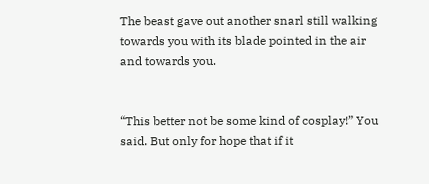The beast gave out another snarl still walking towards you with its blade pointed in the air and towards you.


“This better not be some kind of cosplay!” You said. But only for hope that if it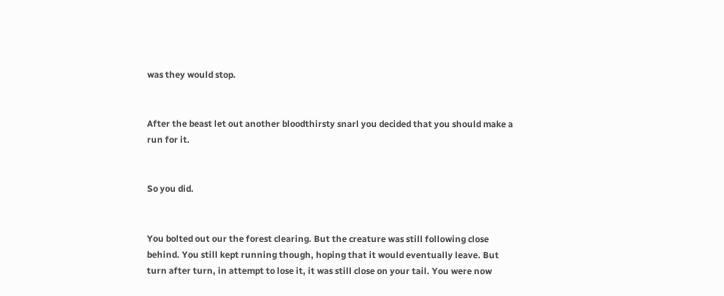was they would stop.


After the beast let out another bloodthirsty snarl you decided that you should make a run for it.


So you did.


You bolted out our the forest clearing. But the creature was still following close behind. You still kept running though, hoping that it would eventually leave. But turn after turn, in attempt to lose it, it was still close on your tail. You were now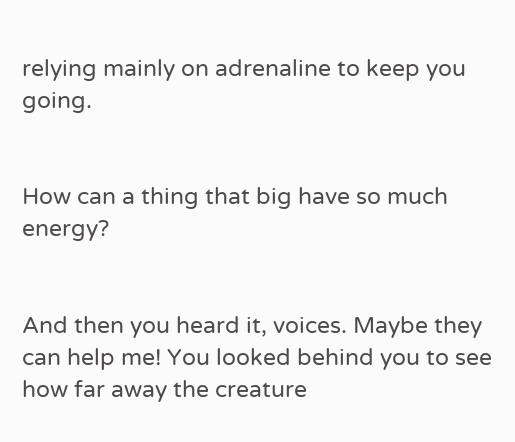relying mainly on adrenaline to keep you going.


How can a thing that big have so much energy?


And then you heard it, voices. Maybe they can help me! You looked behind you to see how far away the creature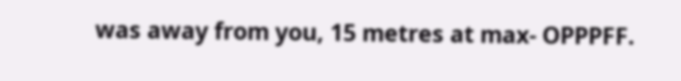was away from you, 15 metres at max- OPPPFF.